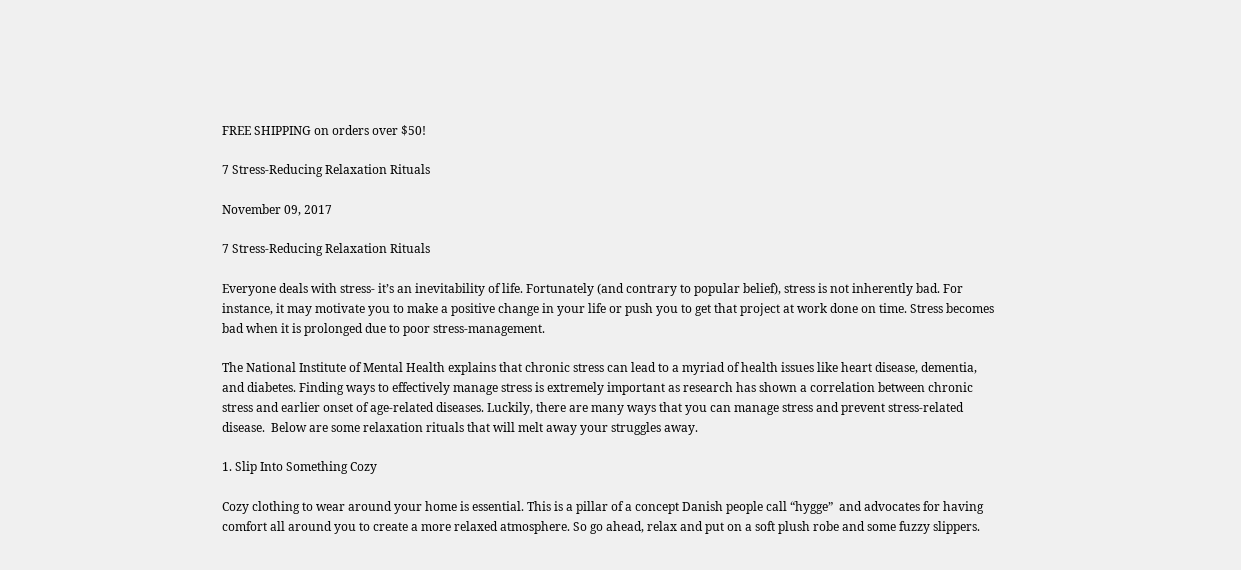FREE SHIPPING on orders over $50!

7 Stress-Reducing Relaxation Rituals

November 09, 2017

7 Stress-Reducing Relaxation Rituals

Everyone deals with stress- it’s an inevitability of life. Fortunately (and contrary to popular belief), stress is not inherently bad. For instance, it may motivate you to make a positive change in your life or push you to get that project at work done on time. Stress becomes bad when it is prolonged due to poor stress-management.

The National Institute of Mental Health explains that chronic stress can lead to a myriad of health issues like heart disease, dementia, and diabetes. Finding ways to effectively manage stress is extremely important as research has shown a correlation between chronic stress and earlier onset of age-related diseases. Luckily, there are many ways that you can manage stress and prevent stress-related disease.  Below are some relaxation rituals that will melt away your struggles away.

1. Slip Into Something Cozy

Cozy clothing to wear around your home is essential. This is a pillar of a concept Danish people call “hygge”  and advocates for having comfort all around you to create a more relaxed atmosphere. So go ahead, relax and put on a soft plush robe and some fuzzy slippers.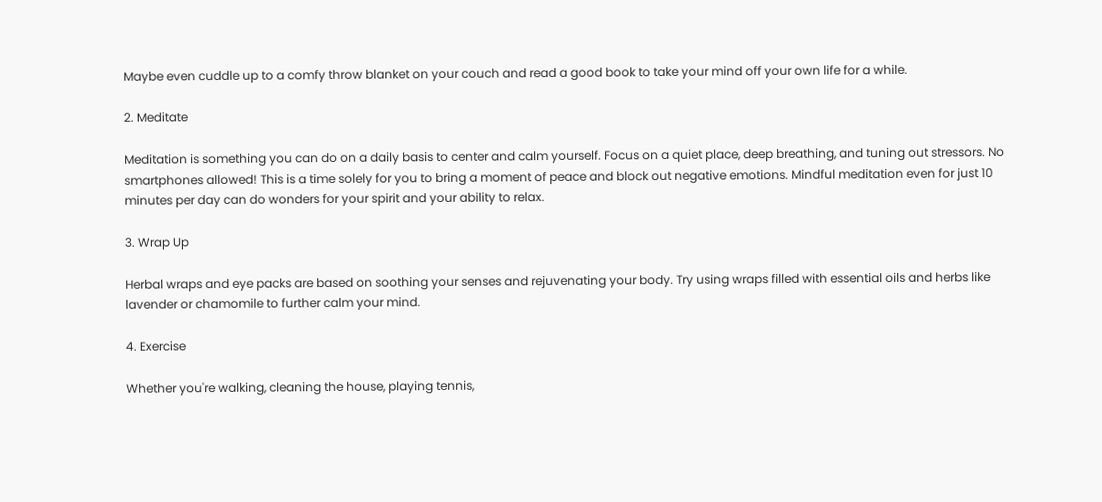Maybe even cuddle up to a comfy throw blanket on your couch and read a good book to take your mind off your own life for a while.

2. Meditate

Meditation is something you can do on a daily basis to center and calm yourself. Focus on a quiet place, deep breathing, and tuning out stressors. No smartphones allowed! This is a time solely for you to bring a moment of peace and block out negative emotions. Mindful meditation even for just 10 minutes per day can do wonders for your spirit and your ability to relax.

3. Wrap Up

Herbal wraps and eye packs are based on soothing your senses and rejuvenating your body. Try using wraps filled with essential oils and herbs like lavender or chamomile to further calm your mind.

4. Exercise

Whether you're walking, cleaning the house, playing tennis,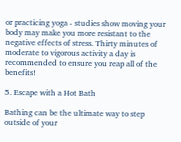or practicing yoga - studies show moving your body may make you more resistant to the negative effects of stress. Thirty minutes of moderate to vigorous activity a day is recommended to ensure you reap all of the benefits!

5. Escape with a Hot Bath

Bathing can be the ultimate way to step outside of your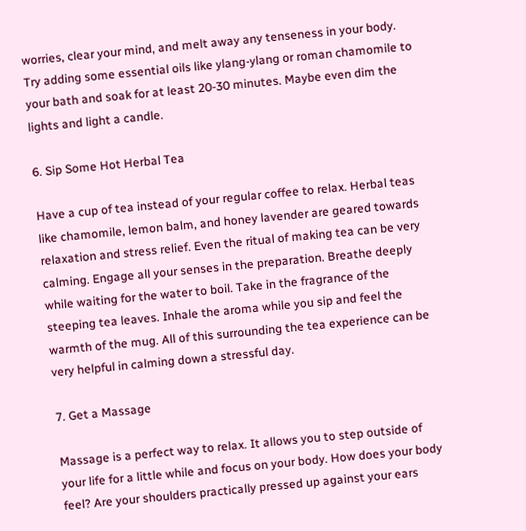worries, clear your mind, and melt away any tenseness in your body. Try adding some essential oils like ylang-ylang or roman chamomile to your bath and soak for at least 20-30 minutes. Maybe even dim the lights and light a candle.

6. Sip Some Hot Herbal Tea

Have a cup of tea instead of your regular coffee to relax. Herbal teas like chamomile, lemon balm, and honey lavender are geared towards relaxation and stress relief. Even the ritual of making tea can be very calming. Engage all your senses in the preparation. Breathe deeply while waiting for the water to boil. Take in the fragrance of the steeping tea leaves. Inhale the aroma while you sip and feel the warmth of the mug. All of this surrounding the tea experience can be very helpful in calming down a stressful day.

7. Get a Massage

Massage is a perfect way to relax. It allows you to step outside of your life for a little while and focus on your body. How does your body feel? Are your shoulders practically pressed up against your ears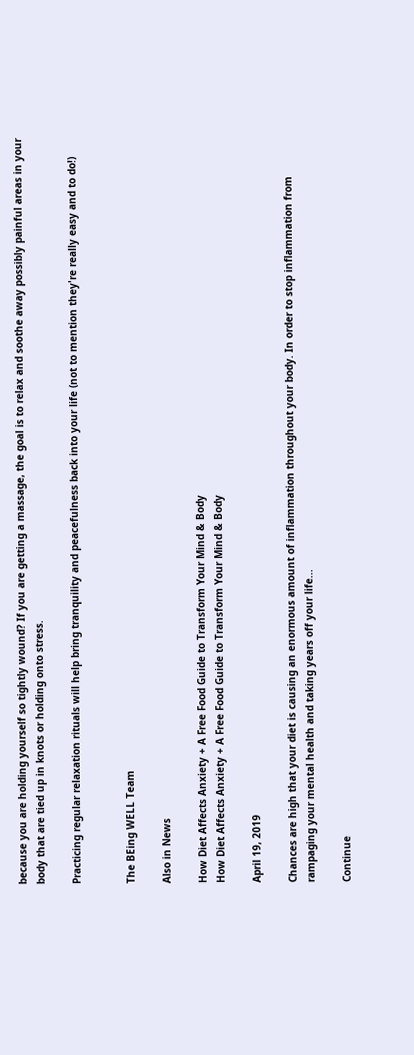because you are holding yourself so tightly wound? If you are getting a massage, the goal is to relax and soothe away possibly painful areas in your body that are tied up in knots or holding onto stress.

Practicing regular relaxation rituals will help bring tranquility and peacefulness back into your life (not to mention they're really easy and to do!)


The BEing WELL Team

Also in News

How Diet Affects Anxiety + A Free Food Guide to Transform Your Mind & Body
How Diet Affects Anxiety + A Free Food Guide to Transform Your Mind & Body

April 19, 2019

Chances are high that your diet is causing an enormous amount of inflammation throughout your body. In order to stop inflammation from rampaging your mental health and taking years off your life...

Continue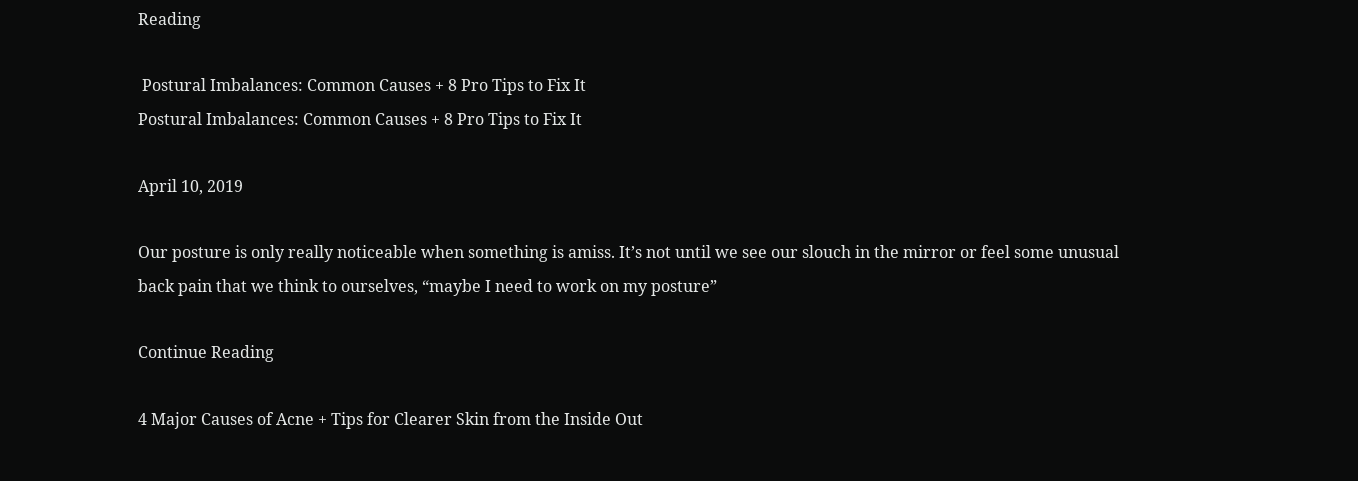Reading

 Postural Imbalances: Common Causes + 8 Pro Tips to Fix It
Postural Imbalances: Common Causes + 8 Pro Tips to Fix It

April 10, 2019

Our posture is only really noticeable when something is amiss. It’s not until we see our slouch in the mirror or feel some unusual back pain that we think to ourselves, “maybe I need to work on my posture”

Continue Reading

4 Major Causes of Acne + Tips for Clearer Skin from the Inside Out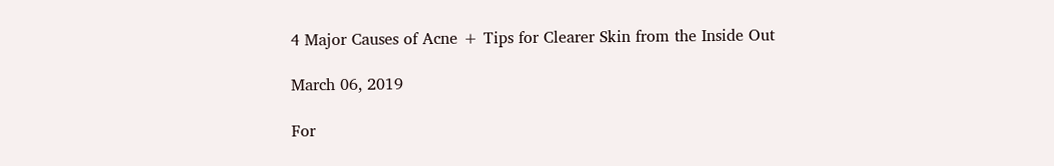4 Major Causes of Acne + Tips for Clearer Skin from the Inside Out

March 06, 2019

For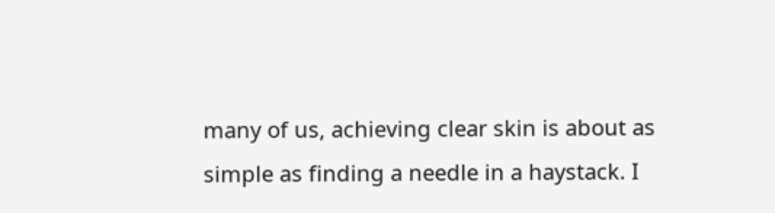many of us, achieving clear skin is about as simple as finding a needle in a haystack. I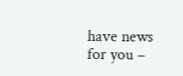have news for you –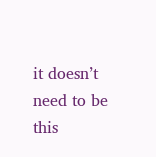it doesn’t need to be this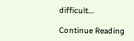difficult...

Continue Reading